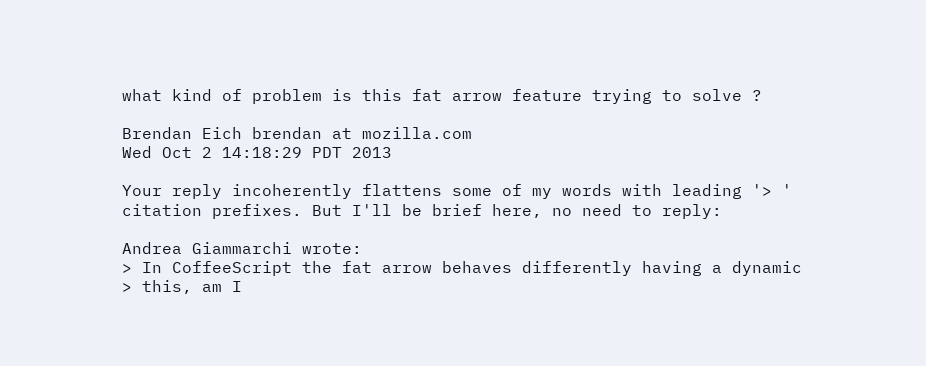what kind of problem is this fat arrow feature trying to solve ?

Brendan Eich brendan at mozilla.com
Wed Oct 2 14:18:29 PDT 2013

Your reply incoherently flattens some of my words with leading '> '
citation prefixes. But I'll be brief here, no need to reply:

Andrea Giammarchi wrote:
> In CoffeeScript the fat arrow behaves differently having a dynamic
> this, am I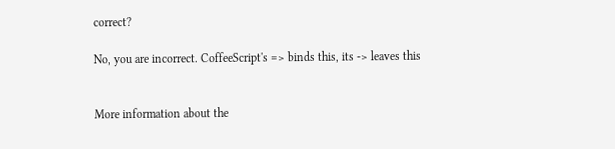correct?

No, you are incorrect. CoffeeScript's => binds this, its -> leaves this


More information about the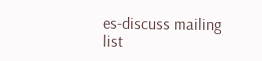es-discuss mailing list